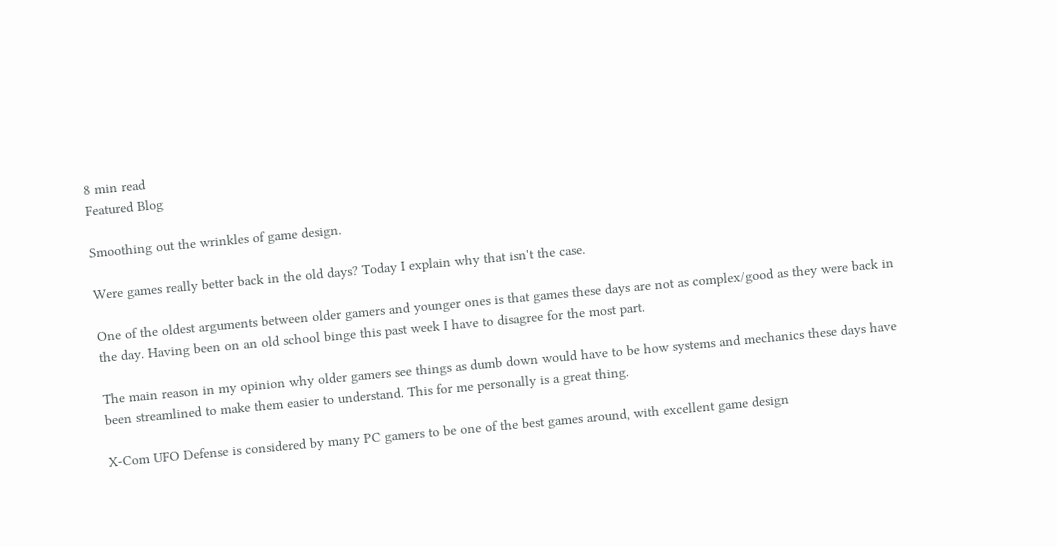8 min read
Featured Blog

Smoothing out the wrinkles of game design.

Were games really better back in the old days? Today I explain why that isn't the case.

One of the oldest arguments between older gamers and younger ones is that games these days are not as complex/good as they were back in the day. Having been on an old school binge this past week I have to disagree for the most part.

The main reason in my opinion why older gamers see things as dumb down would have to be how systems and mechanics these days have been streamlined to make them easier to understand. This for me personally is a great thing.

X-Com UFO Defense is considered by many PC gamers to be one of the best games around, with excellent game design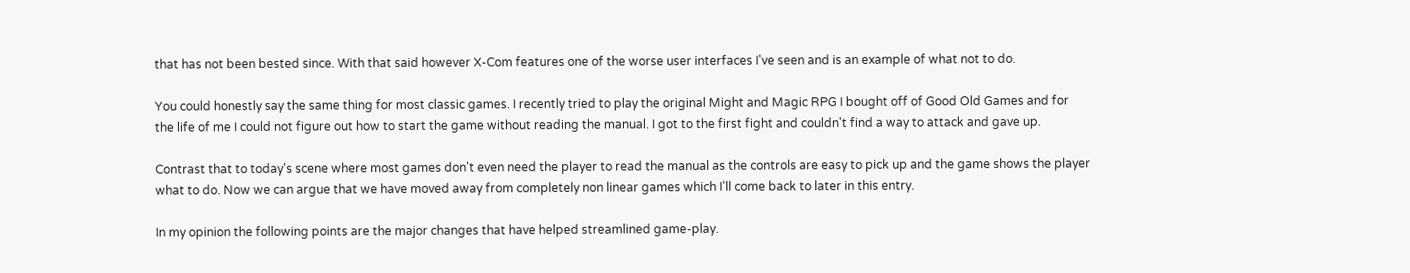that has not been bested since. With that said however X-Com features one of the worse user interfaces I've seen and is an example of what not to do.

You could honestly say the same thing for most classic games. I recently tried to play the original Might and Magic RPG I bought off of Good Old Games and for the life of me I could not figure out how to start the game without reading the manual. I got to the first fight and couldn't find a way to attack and gave up.

Contrast that to today's scene where most games don't even need the player to read the manual as the controls are easy to pick up and the game shows the player what to do. Now we can argue that we have moved away from completely non linear games which I'll come back to later in this entry.

In my opinion the following points are the major changes that have helped streamlined game-play.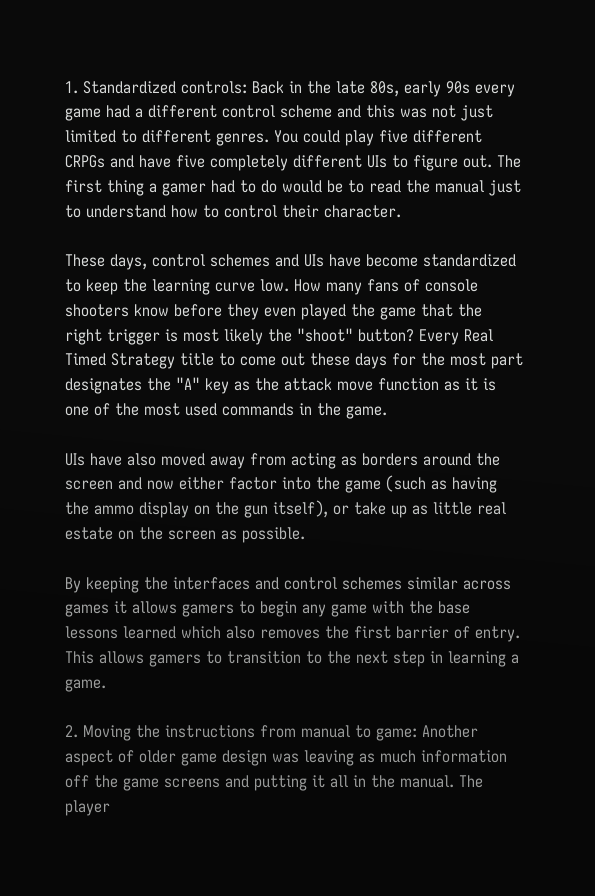1. Standardized controls: Back in the late 80s, early 90s every game had a different control scheme and this was not just limited to different genres. You could play five different CRPGs and have five completely different UIs to figure out. The first thing a gamer had to do would be to read the manual just to understand how to control their character.

These days, control schemes and UIs have become standardized to keep the learning curve low. How many fans of console shooters know before they even played the game that the right trigger is most likely the "shoot" button? Every Real Timed Strategy title to come out these days for the most part designates the "A" key as the attack move function as it is one of the most used commands in the game.

UIs have also moved away from acting as borders around the screen and now either factor into the game (such as having the ammo display on the gun itself), or take up as little real estate on the screen as possible.

By keeping the interfaces and control schemes similar across games it allows gamers to begin any game with the base lessons learned which also removes the first barrier of entry. This allows gamers to transition to the next step in learning a game.

2. Moving the instructions from manual to game: Another aspect of older game design was leaving as much information off the game screens and putting it all in the manual. The player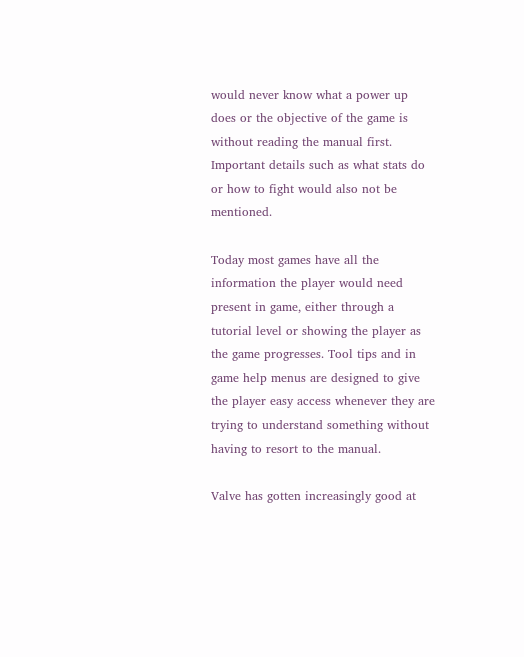would never know what a power up does or the objective of the game is without reading the manual first. Important details such as what stats do or how to fight would also not be mentioned.

Today most games have all the information the player would need present in game, either through a tutorial level or showing the player as the game progresses. Tool tips and in game help menus are designed to give the player easy access whenever they are trying to understand something without having to resort to the manual.

Valve has gotten increasingly good at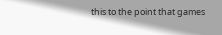this to the point that games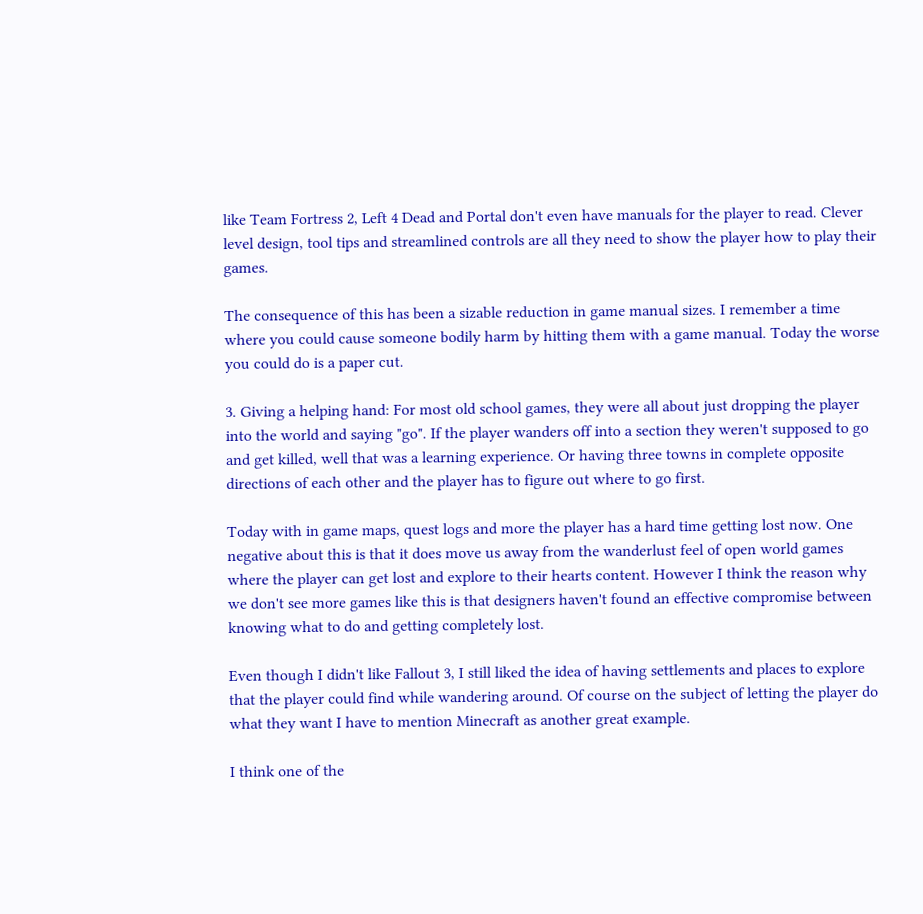like Team Fortress 2, Left 4 Dead and Portal don't even have manuals for the player to read. Clever level design, tool tips and streamlined controls are all they need to show the player how to play their games.

The consequence of this has been a sizable reduction in game manual sizes. I remember a time where you could cause someone bodily harm by hitting them with a game manual. Today the worse you could do is a paper cut.

3. Giving a helping hand: For most old school games, they were all about just dropping the player into the world and saying "go". If the player wanders off into a section they weren't supposed to go and get killed, well that was a learning experience. Or having three towns in complete opposite directions of each other and the player has to figure out where to go first.

Today with in game maps, quest logs and more the player has a hard time getting lost now. One negative about this is that it does move us away from the wanderlust feel of open world games where the player can get lost and explore to their hearts content. However I think the reason why we don't see more games like this is that designers haven't found an effective compromise between knowing what to do and getting completely lost.

Even though I didn't like Fallout 3, I still liked the idea of having settlements and places to explore that the player could find while wandering around. Of course on the subject of letting the player do what they want I have to mention Minecraft as another great example.

I think one of the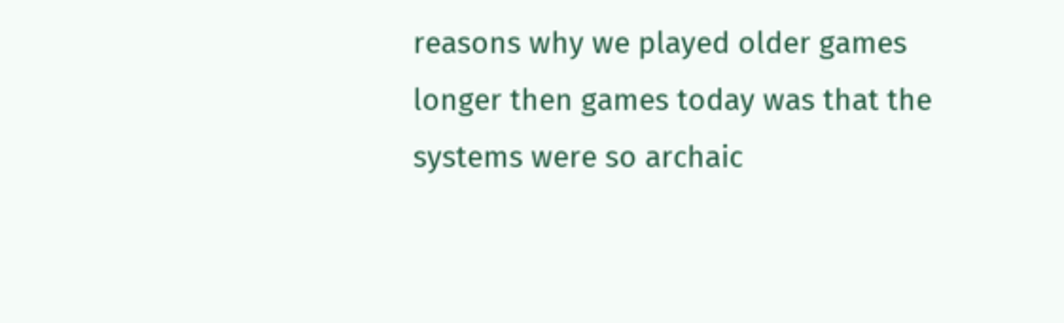reasons why we played older games longer then games today was that the systems were so archaic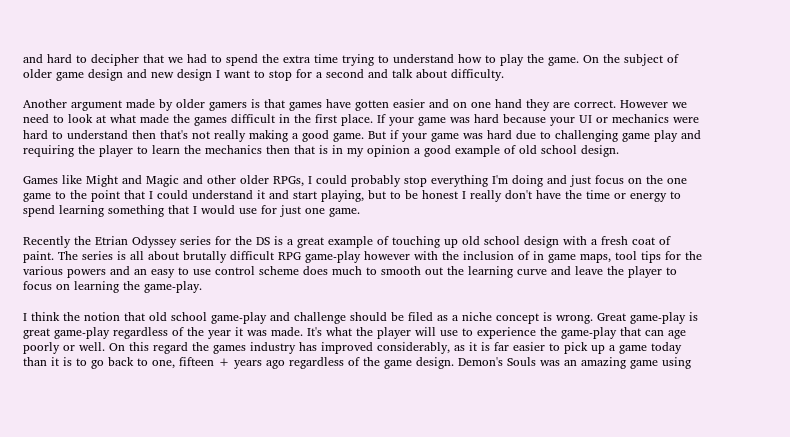and hard to decipher that we had to spend the extra time trying to understand how to play the game. On the subject of older game design and new design I want to stop for a second and talk about difficulty.

Another argument made by older gamers is that games have gotten easier and on one hand they are correct. However we need to look at what made the games difficult in the first place. If your game was hard because your UI or mechanics were hard to understand then that's not really making a good game. But if your game was hard due to challenging game play and requiring the player to learn the mechanics then that is in my opinion a good example of old school design.

Games like Might and Magic and other older RPGs, I could probably stop everything I'm doing and just focus on the one game to the point that I could understand it and start playing, but to be honest I really don't have the time or energy to spend learning something that I would use for just one game.

Recently the Etrian Odyssey series for the DS is a great example of touching up old school design with a fresh coat of paint. The series is all about brutally difficult RPG game-play however with the inclusion of in game maps, tool tips for the various powers and an easy to use control scheme does much to smooth out the learning curve and leave the player to focus on learning the game-play.

I think the notion that old school game-play and challenge should be filed as a niche concept is wrong. Great game-play is great game-play regardless of the year it was made. It's what the player will use to experience the game-play that can age poorly or well. On this regard the games industry has improved considerably, as it is far easier to pick up a game today than it is to go back to one, fifteen + years ago regardless of the game design. Demon's Souls was an amazing game using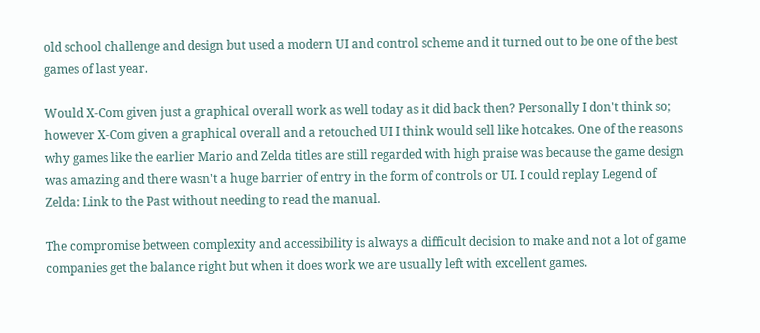old school challenge and design but used a modern UI and control scheme and it turned out to be one of the best games of last year.

Would X-Com given just a graphical overall work as well today as it did back then? Personally I don't think so; however X-Com given a graphical overall and a retouched UI I think would sell like hotcakes. One of the reasons why games like the earlier Mario and Zelda titles are still regarded with high praise was because the game design was amazing and there wasn't a huge barrier of entry in the form of controls or UI. I could replay Legend of Zelda: Link to the Past without needing to read the manual.

The compromise between complexity and accessibility is always a difficult decision to make and not a lot of game companies get the balance right but when it does work we are usually left with excellent games.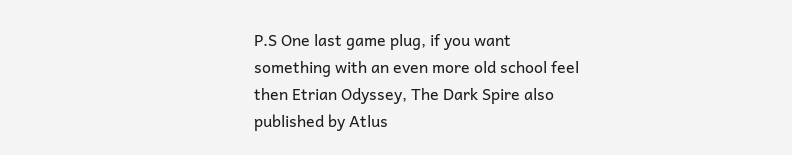P.S One last game plug, if you want something with an even more old school feel then Etrian Odyssey, The Dark Spire also published by Atlus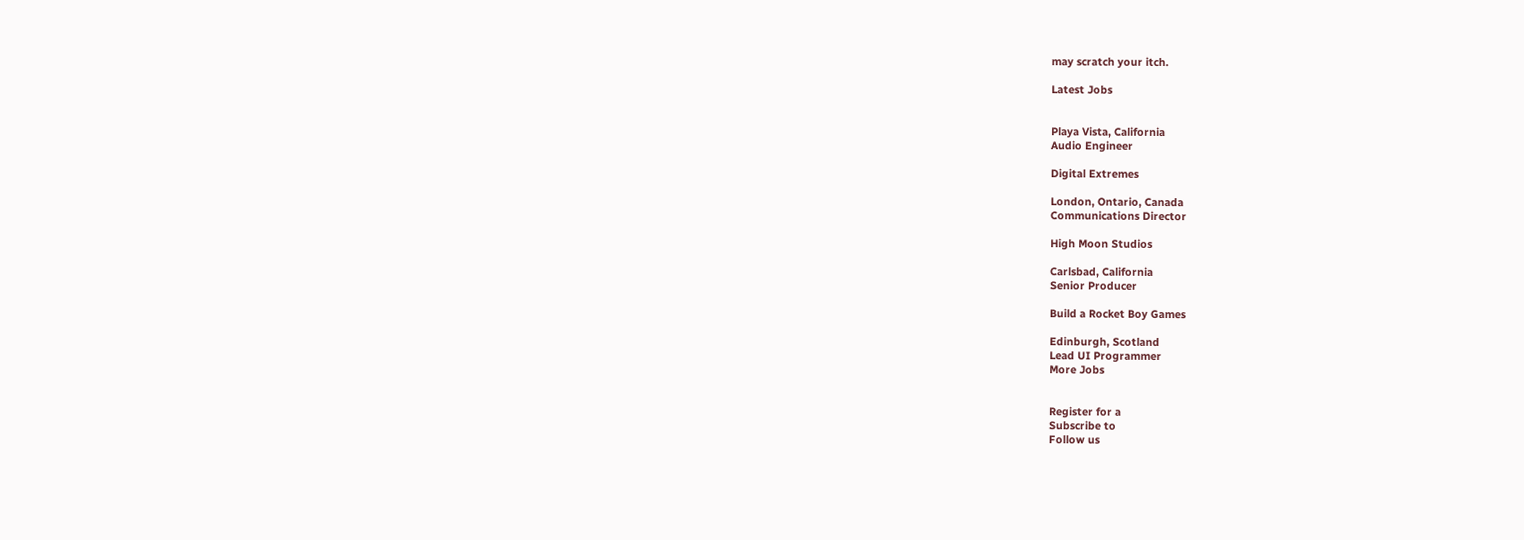may scratch your itch.

Latest Jobs


Playa Vista, California
Audio Engineer

Digital Extremes

London, Ontario, Canada
Communications Director

High Moon Studios

Carlsbad, California
Senior Producer

Build a Rocket Boy Games

Edinburgh, Scotland
Lead UI Programmer
More Jobs


Register for a
Subscribe to
Follow us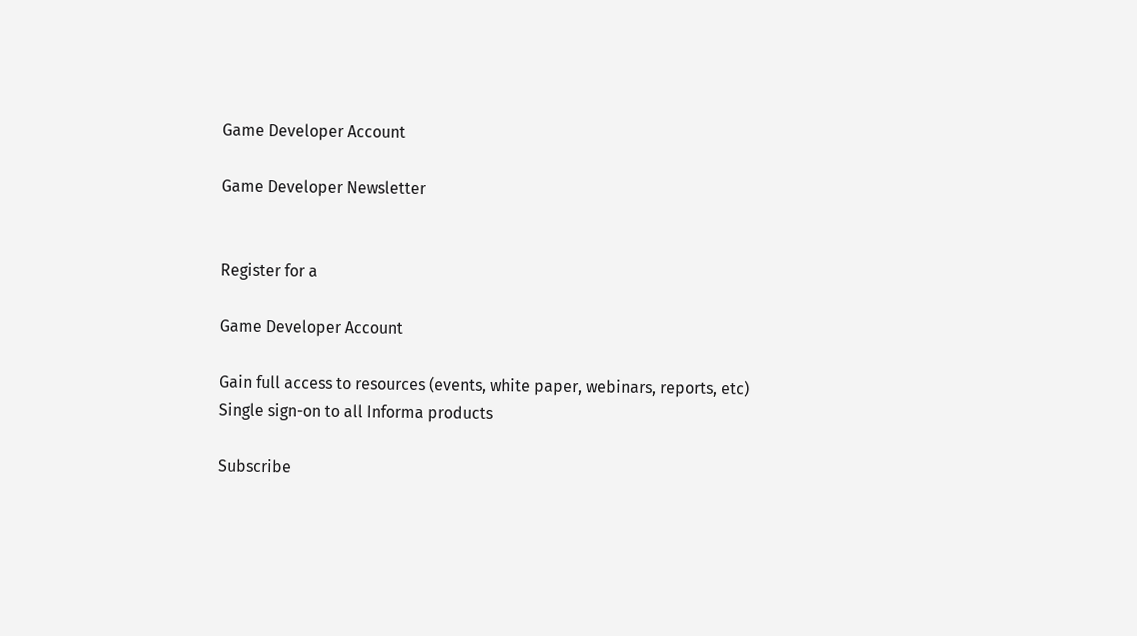Game Developer Account

Game Developer Newsletter


Register for a

Game Developer Account

Gain full access to resources (events, white paper, webinars, reports, etc)
Single sign-on to all Informa products

Subscribe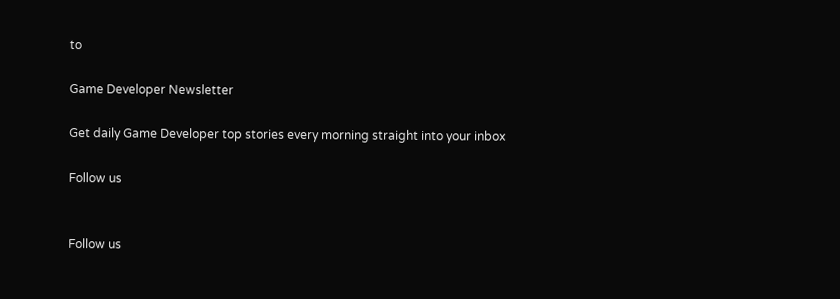to

Game Developer Newsletter

Get daily Game Developer top stories every morning straight into your inbox

Follow us


Follow us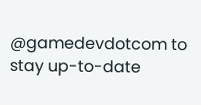@gamedevdotcom to stay up-to-date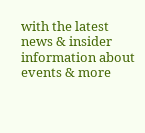with the latest news & insider information about events & more